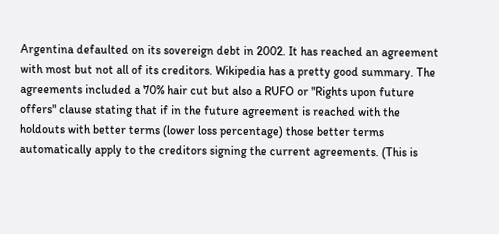Argentina defaulted on its sovereign debt in 2002. It has reached an agreement with most but not all of its creditors. Wikipedia has a pretty good summary. The agreements included a 70% hair cut but also a RUFO or "Rights upon future offers" clause stating that if in the future agreement is reached with the holdouts with better terms (lower loss percentage) those better terms automatically apply to the creditors signing the current agreements. (This is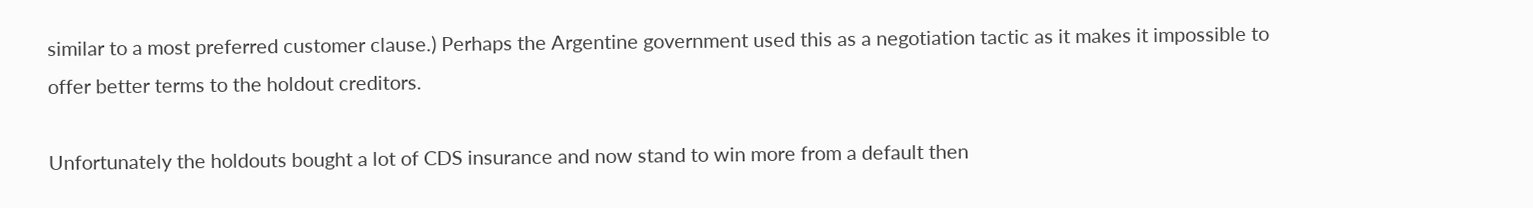similar to a most preferred customer clause.) Perhaps the Argentine government used this as a negotiation tactic as it makes it impossible to offer better terms to the holdout creditors.

Unfortunately the holdouts bought a lot of CDS insurance and now stand to win more from a default then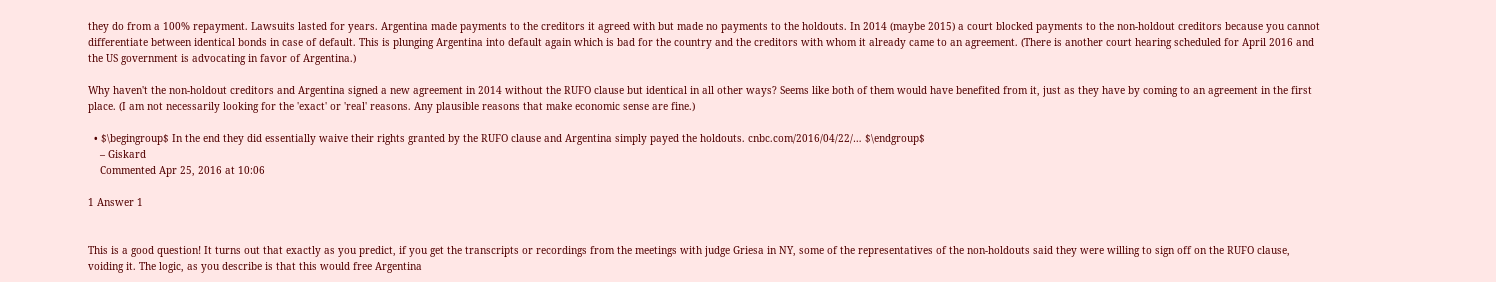they do from a 100% repayment. Lawsuits lasted for years. Argentina made payments to the creditors it agreed with but made no payments to the holdouts. In 2014 (maybe 2015) a court blocked payments to the non-holdout creditors because you cannot differentiate between identical bonds in case of default. This is plunging Argentina into default again which is bad for the country and the creditors with whom it already came to an agreement. (There is another court hearing scheduled for April 2016 and the US government is advocating in favor of Argentina.)

Why haven't the non-holdout creditors and Argentina signed a new agreement in 2014 without the RUFO clause but identical in all other ways? Seems like both of them would have benefited from it, just as they have by coming to an agreement in the first place. (I am not necessarily looking for the 'exact' or 'real' reasons. Any plausible reasons that make economic sense are fine.)

  • $\begingroup$ In the end they did essentially waive their rights granted by the RUFO clause and Argentina simply payed the holdouts. cnbc.com/2016/04/22/… $\endgroup$
    – Giskard
    Commented Apr 25, 2016 at 10:06

1 Answer 1


This is a good question! It turns out that exactly as you predict, if you get the transcripts or recordings from the meetings with judge Griesa in NY, some of the representatives of the non-holdouts said they were willing to sign off on the RUFO clause, voiding it. The logic, as you describe is that this would free Argentina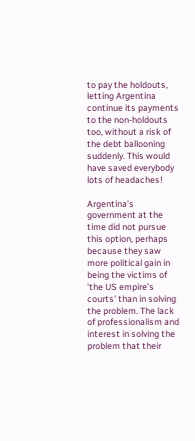to pay the holdouts, letting Argentina continue its payments to the non-holdouts too, without a risk of the debt ballooning suddenly. This would have saved everybody lots of headaches!

Argentina's government at the time did not pursue this option, perhaps because they saw more political gain in being the victims of 'the US empire's courts' than in solving the problem. The lack of professionalism and interest in solving the problem that their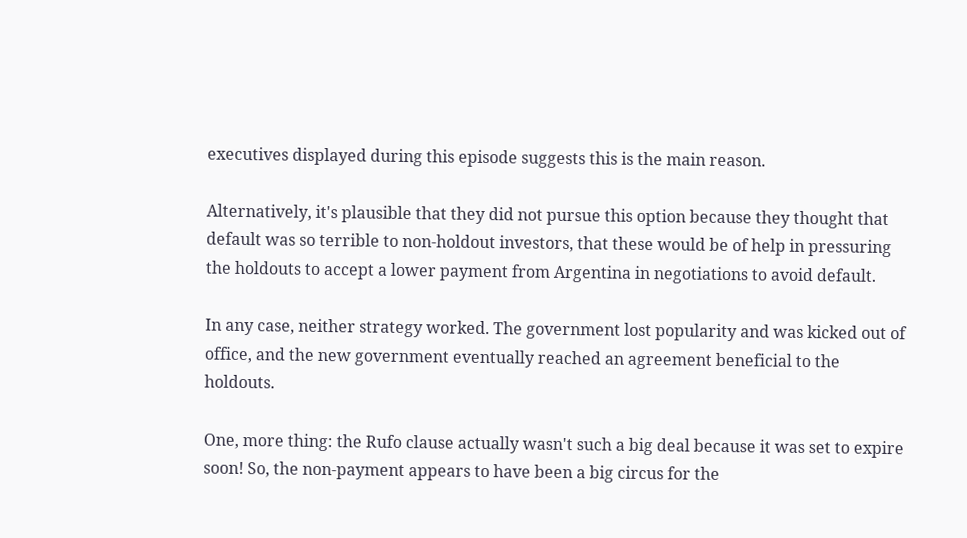executives displayed during this episode suggests this is the main reason.

Alternatively, it's plausible that they did not pursue this option because they thought that default was so terrible to non-holdout investors, that these would be of help in pressuring the holdouts to accept a lower payment from Argentina in negotiations to avoid default.

In any case, neither strategy worked. The government lost popularity and was kicked out of office, and the new government eventually reached an agreement beneficial to the holdouts.

One, more thing: the Rufo clause actually wasn't such a big deal because it was set to expire soon! So, the non-payment appears to have been a big circus for the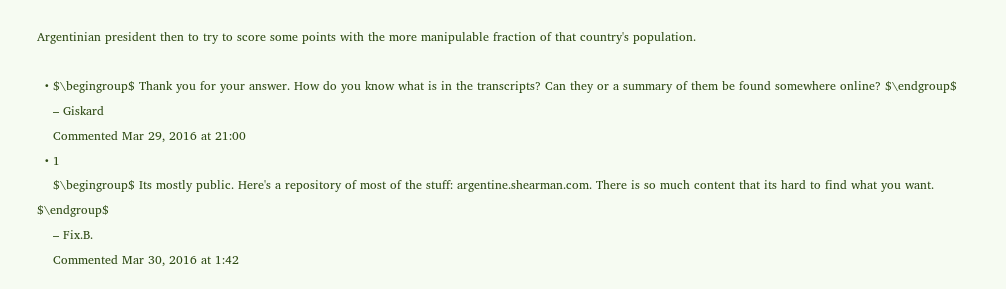Argentinian president then to try to score some points with the more manipulable fraction of that country's population.

  • $\begingroup$ Thank you for your answer. How do you know what is in the transcripts? Can they or a summary of them be found somewhere online? $\endgroup$
    – Giskard
    Commented Mar 29, 2016 at 21:00
  • 1
    $\begingroup$ Its mostly public. Here's a repository of most of the stuff: argentine.shearman.com. There is so much content that its hard to find what you want. $\endgroup$
    – Fix.B.
    Commented Mar 30, 2016 at 1:42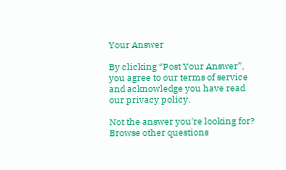Your Answer

By clicking “Post Your Answer”, you agree to our terms of service and acknowledge you have read our privacy policy.

Not the answer you're looking for? Browse other questions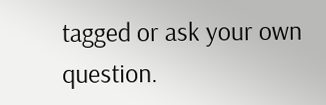tagged or ask your own question.